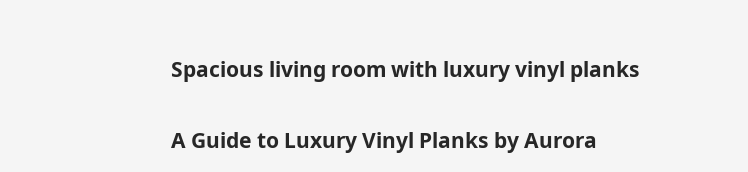Spacious living room with luxury vinyl planks

A Guide to Luxury Vinyl Planks by Aurora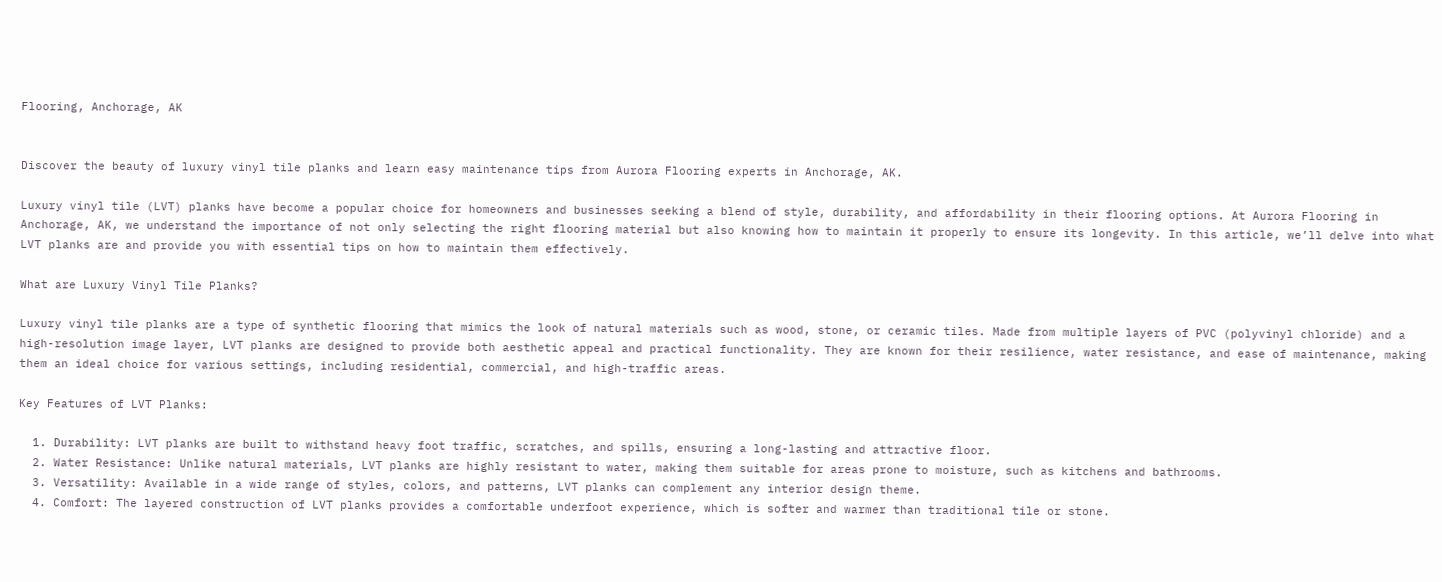Flooring, Anchorage, AK


Discover the beauty of luxury vinyl tile planks and learn easy maintenance tips from Aurora Flooring experts in Anchorage, AK.

Luxury vinyl tile (LVT) planks have become a popular choice for homeowners and businesses seeking a blend of style, durability, and affordability in their flooring options. At Aurora Flooring in Anchorage, AK, we understand the importance of not only selecting the right flooring material but also knowing how to maintain it properly to ensure its longevity. In this article, we’ll delve into what LVT planks are and provide you with essential tips on how to maintain them effectively.

What are Luxury Vinyl Tile Planks?

Luxury vinyl tile planks are a type of synthetic flooring that mimics the look of natural materials such as wood, stone, or ceramic tiles. Made from multiple layers of PVC (polyvinyl chloride) and a high-resolution image layer, LVT planks are designed to provide both aesthetic appeal and practical functionality. They are known for their resilience, water resistance, and ease of maintenance, making them an ideal choice for various settings, including residential, commercial, and high-traffic areas.

Key Features of LVT Planks:

  1. Durability: LVT planks are built to withstand heavy foot traffic, scratches, and spills, ensuring a long-lasting and attractive floor.
  2. Water Resistance: Unlike natural materials, LVT planks are highly resistant to water, making them suitable for areas prone to moisture, such as kitchens and bathrooms.
  3. Versatility: Available in a wide range of styles, colors, and patterns, LVT planks can complement any interior design theme.
  4. Comfort: The layered construction of LVT planks provides a comfortable underfoot experience, which is softer and warmer than traditional tile or stone.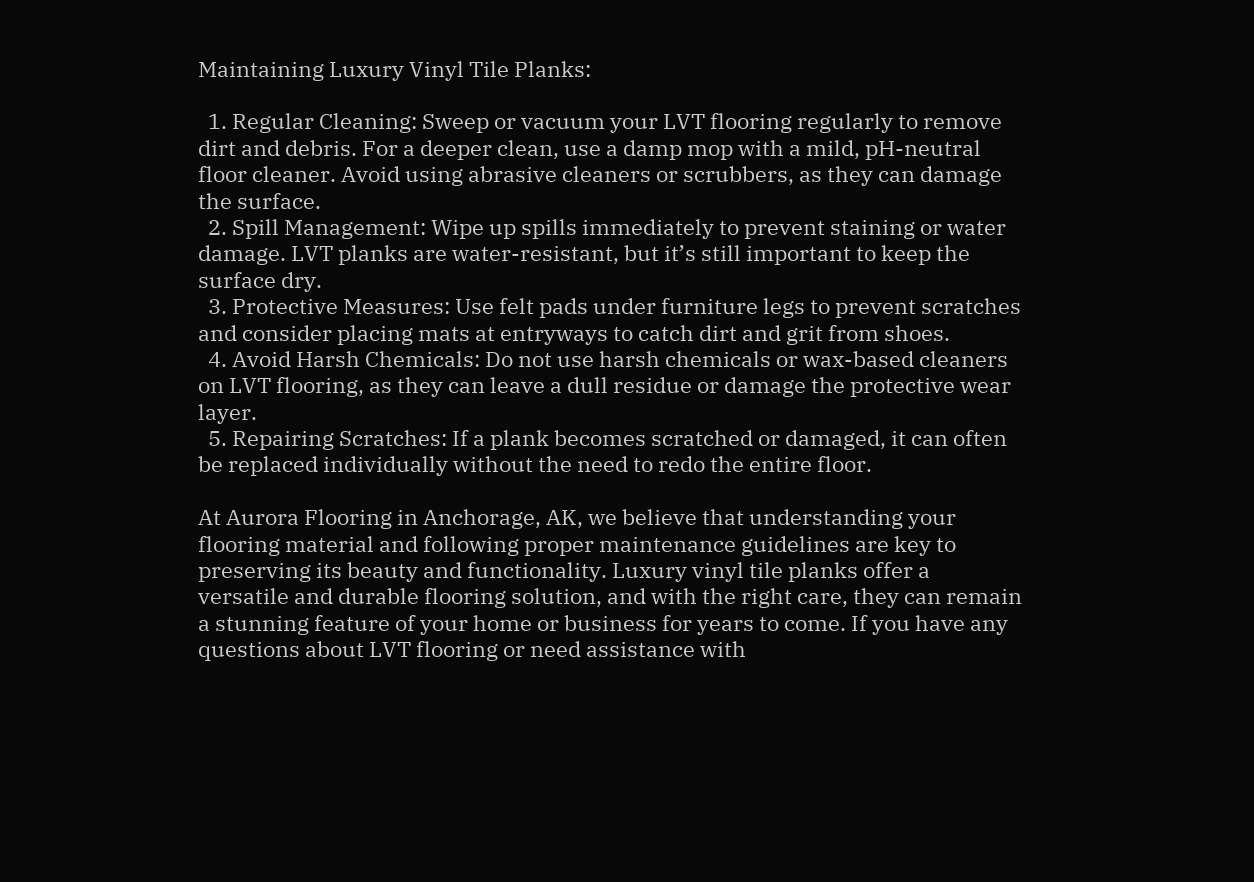Maintaining Luxury Vinyl Tile Planks:

  1. Regular Cleaning: Sweep or vacuum your LVT flooring regularly to remove dirt and debris. For a deeper clean, use a damp mop with a mild, pH-neutral floor cleaner. Avoid using abrasive cleaners or scrubbers, as they can damage the surface.
  2. Spill Management: Wipe up spills immediately to prevent staining or water damage. LVT planks are water-resistant, but it’s still important to keep the surface dry.
  3. Protective Measures: Use felt pads under furniture legs to prevent scratches and consider placing mats at entryways to catch dirt and grit from shoes.
  4. Avoid Harsh Chemicals: Do not use harsh chemicals or wax-based cleaners on LVT flooring, as they can leave a dull residue or damage the protective wear layer.
  5. Repairing Scratches: If a plank becomes scratched or damaged, it can often be replaced individually without the need to redo the entire floor.

At Aurora Flooring in Anchorage, AK, we believe that understanding your flooring material and following proper maintenance guidelines are key to preserving its beauty and functionality. Luxury vinyl tile planks offer a versatile and durable flooring solution, and with the right care, they can remain a stunning feature of your home or business for years to come. If you have any questions about LVT flooring or need assistance with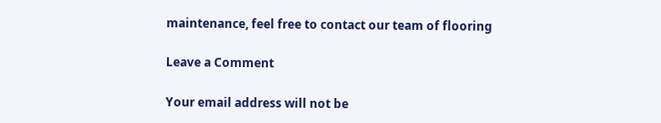maintenance, feel free to contact our team of flooring

Leave a Comment

Your email address will not be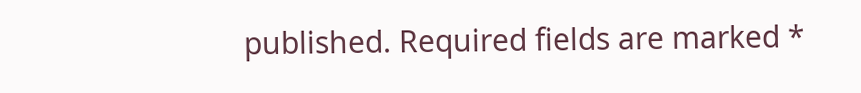published. Required fields are marked *